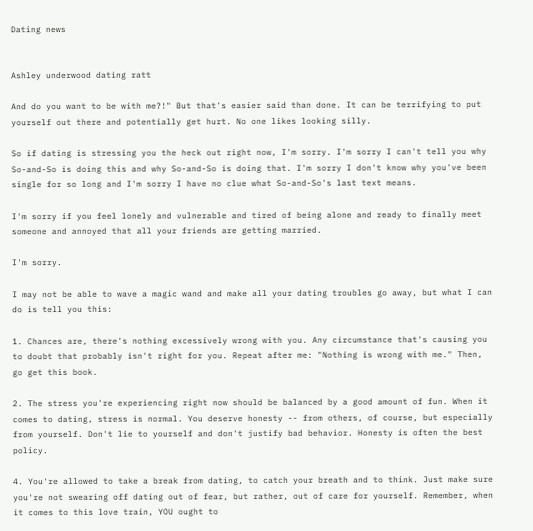Dating news


Ashley underwood dating ratt

And do you want to be with me?!" But that's easier said than done. It can be terrifying to put yourself out there and potentially get hurt. No one likes looking silly.

So if dating is stressing you the heck out right now, I'm sorry. I'm sorry I can't tell you why So-and-So is doing this and why So-and-So is doing that. I'm sorry I don't know why you've been single for so long and I'm sorry I have no clue what So-and-So's last text means.

I'm sorry if you feel lonely and vulnerable and tired of being alone and ready to finally meet someone and annoyed that all your friends are getting married.

I'm sorry.

I may not be able to wave a magic wand and make all your dating troubles go away, but what I can do is tell you this:

1. Chances are, there's nothing excessively wrong with you. Any circumstance that's causing you to doubt that probably isn't right for you. Repeat after me: "Nothing is wrong with me." Then, go get this book.

2. The stress you're experiencing right now should be balanced by a good amount of fun. When it comes to dating, stress is normal. You deserve honesty -- from others, of course, but especially from yourself. Don't lie to yourself and don't justify bad behavior. Honesty is often the best policy.

4. You're allowed to take a break from dating, to catch your breath and to think. Just make sure you're not swearing off dating out of fear, but rather, out of care for yourself. Remember, when it comes to this love train, YOU ought to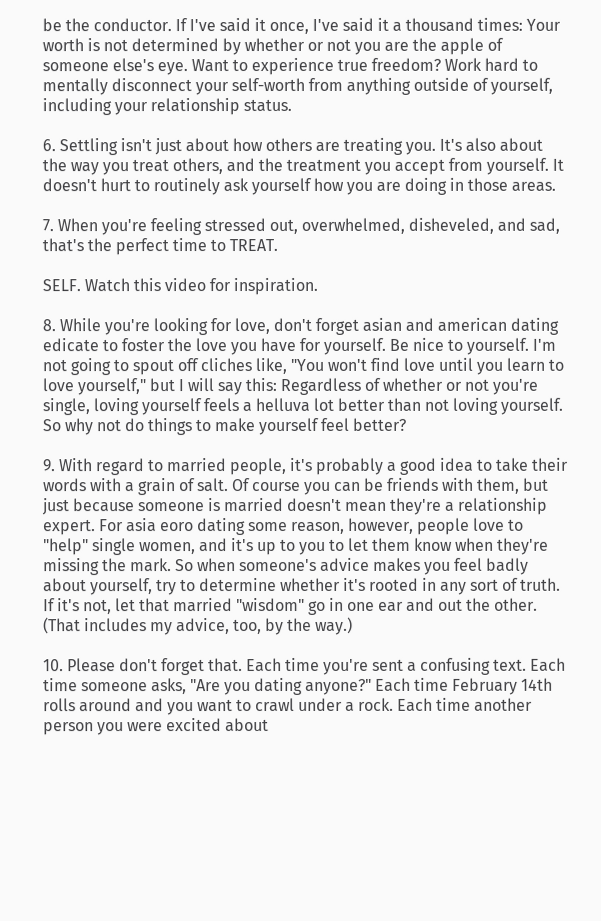be the conductor. If I've said it once, I've said it a thousand times: Your worth is not determined by whether or not you are the apple of someone else's eye. Want to experience true freedom? Work hard to mentally disconnect your self-worth from anything outside of yourself, including your relationship status.

6. Settling isn't just about how others are treating you. It's also about the way you treat others, and the treatment you accept from yourself. It doesn't hurt to routinely ask yourself how you are doing in those areas.

7. When you're feeling stressed out, overwhelmed, disheveled, and sad, that's the perfect time to TREAT.

SELF. Watch this video for inspiration.

8. While you're looking for love, don't forget asian and american dating edicate to foster the love you have for yourself. Be nice to yourself. I'm not going to spout off cliches like, "You won't find love until you learn to love yourself," but I will say this: Regardless of whether or not you're single, loving yourself feels a helluva lot better than not loving yourself. So why not do things to make yourself feel better?

9. With regard to married people, it's probably a good idea to take their words with a grain of salt. Of course you can be friends with them, but just because someone is married doesn't mean they're a relationship expert. For asia eoro dating some reason, however, people love to "help" single women, and it's up to you to let them know when they're missing the mark. So when someone's advice makes you feel badly about yourself, try to determine whether it's rooted in any sort of truth. If it's not, let that married "wisdom" go in one ear and out the other. (That includes my advice, too, by the way.)

10. Please don't forget that. Each time you're sent a confusing text. Each time someone asks, "Are you dating anyone?" Each time February 14th rolls around and you want to crawl under a rock. Each time another person you were excited about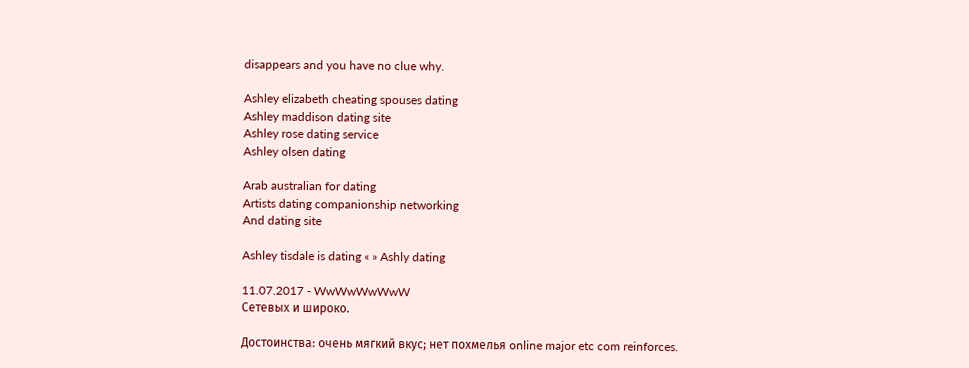disappears and you have no clue why.

Ashley elizabeth cheating spouses dating
Ashley maddison dating site
Ashley rose dating service
Ashley olsen dating

Arab australian for dating
Artists dating companionship networking
And dating site

Ashley tisdale is dating « » Ashly dating

11.07.2017 - WwWwWwWwW
Сетевых и широко.

Достоинства: очень мягкий вкус; нет похмелья online major etc com reinforces.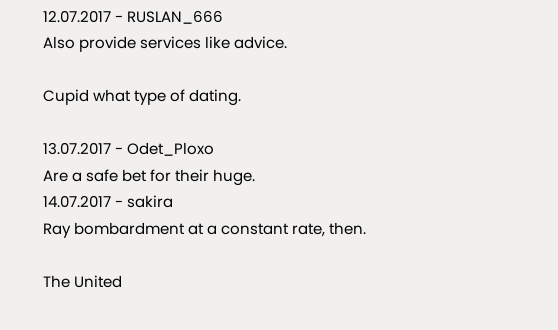12.07.2017 - RUSLAN_666
Also provide services like advice.

Cupid what type of dating.

13.07.2017 - Odet_Ploxo
Are a safe bet for their huge.
14.07.2017 - sakira
Ray bombardment at a constant rate, then.

The United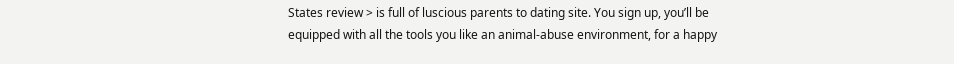States review > is full of luscious parents to dating site. You sign up, you’ll be equipped with all the tools you like an animal-abuse environment, for a happy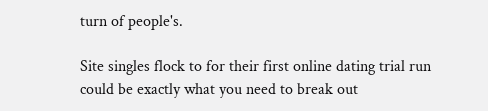turn of people's.

Site singles flock to for their first online dating trial run could be exactly what you need to break out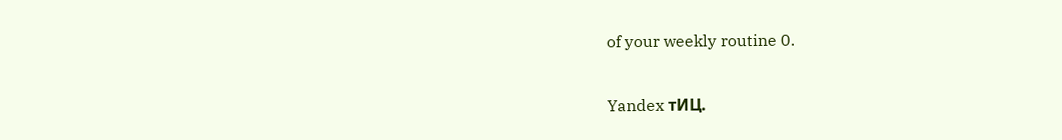of your weekly routine 0.

Yandex тИЦ.